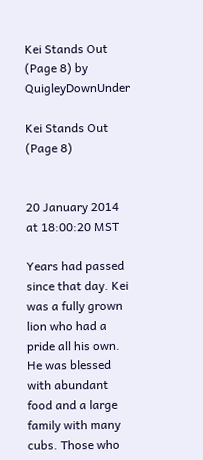Kei Stands Out (Page 8) by QuigleyDownUnder

Kei Stands Out (Page 8)


20 January 2014 at 18:00:20 MST

Years had passed since that day. Kei was a fully grown lion who had a pride all his own. He was blessed with abundant food and a large family with many cubs. Those who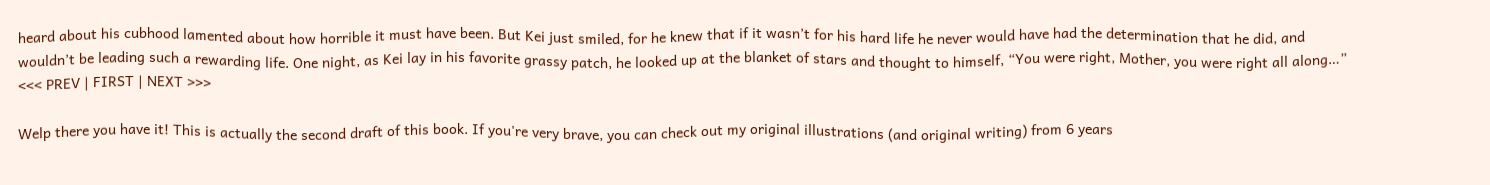heard about his cubhood lamented about how horrible it must have been. But Kei just smiled, for he knew that if it wasn’t for his hard life he never would have had the determination that he did, and wouldn’t be leading such a rewarding life. One night, as Kei lay in his favorite grassy patch, he looked up at the blanket of stars and thought to himself, “You were right, Mother, you were right all along…”
<<< PREV | FIRST | NEXT >>>

Welp there you have it! This is actually the second draft of this book. If you're very brave, you can check out my original illustrations (and original writing) from 6 years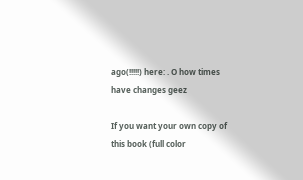ago(!!!!!) here: . O how times have changes geez

If you want your own copy of this book (full color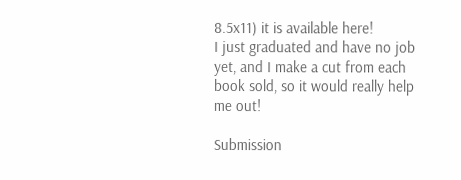8.5x11) it is available here!
I just graduated and have no job yet, and I make a cut from each book sold, so it would really help me out!

Submission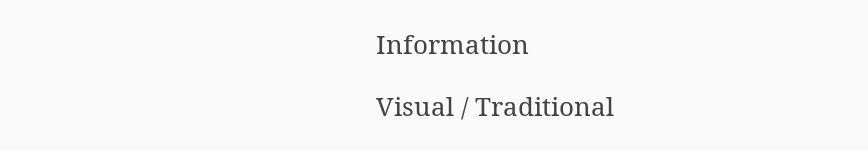Information

Visual / Traditional